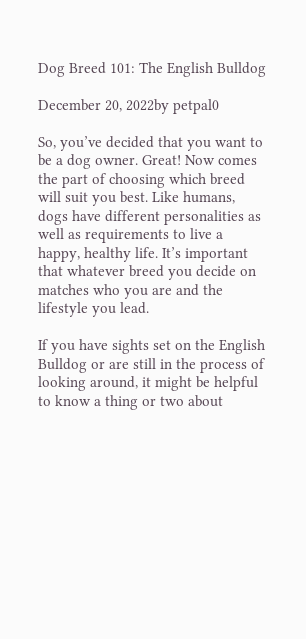Dog Breed 101: The English Bulldog

December 20, 2022by petpal0

So, you’ve decided that you want to be a dog owner. Great! Now comes the part of choosing which breed will suit you best. Like humans, dogs have different personalities as well as requirements to live a happy, healthy life. It’s important that whatever breed you decide on matches who you are and the lifestyle you lead.

If you have sights set on the English Bulldog or are still in the process of looking around, it might be helpful to know a thing or two about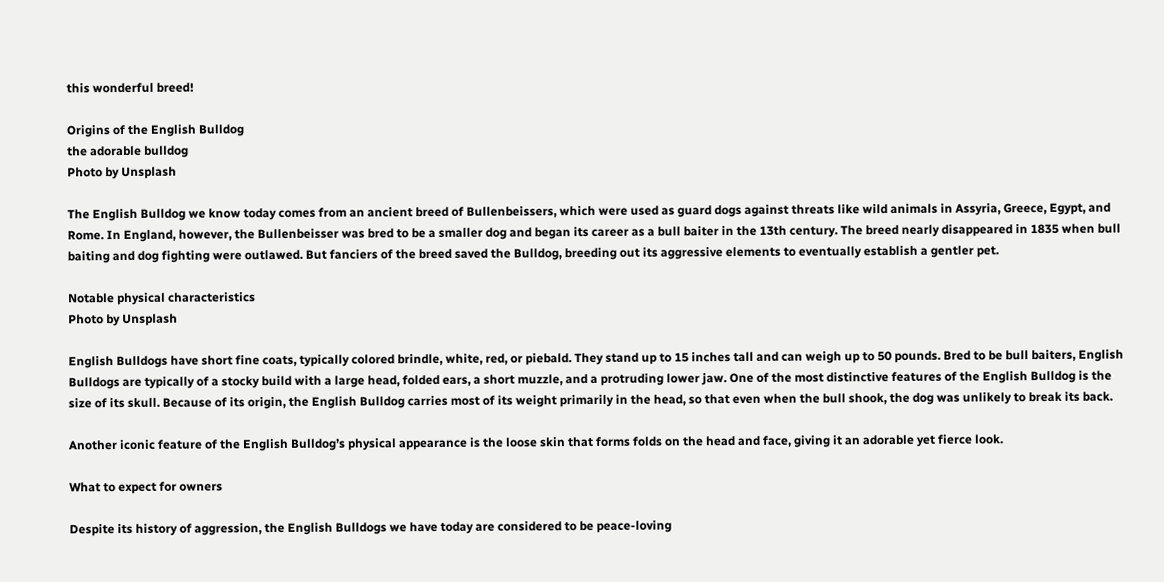this wonderful breed!

Origins of the English Bulldog
the adorable bulldog
Photo by Unsplash

The English Bulldog we know today comes from an ancient breed of Bullenbeissers, which were used as guard dogs against threats like wild animals in Assyria, Greece, Egypt, and Rome. In England, however, the Bullenbeisser was bred to be a smaller dog and began its career as a bull baiter in the 13th century. The breed nearly disappeared in 1835 when bull baiting and dog fighting were outlawed. But fanciers of the breed saved the Bulldog, breeding out its aggressive elements to eventually establish a gentler pet.

Notable physical characteristics
Photo by Unsplash

English Bulldogs have short fine coats, typically colored brindle, white, red, or piebald. They stand up to 15 inches tall and can weigh up to 50 pounds. Bred to be bull baiters, English Bulldogs are typically of a stocky build with a large head, folded ears, a short muzzle, and a protruding lower jaw. One of the most distinctive features of the English Bulldog is the size of its skull. Because of its origin, the English Bulldog carries most of its weight primarily in the head, so that even when the bull shook, the dog was unlikely to break its back.

Another iconic feature of the English Bulldog’s physical appearance is the loose skin that forms folds on the head and face, giving it an adorable yet fierce look.

What to expect for owners

Despite its history of aggression, the English Bulldogs we have today are considered to be peace-loving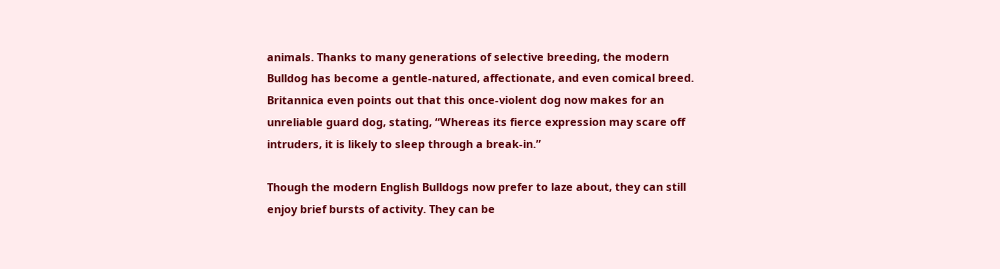animals. Thanks to many generations of selective breeding, the modern Bulldog has become a gentle-natured, affectionate, and even comical breed. Britannica even points out that this once-violent dog now makes for an unreliable guard dog, stating, “Whereas its fierce expression may scare off intruders, it is likely to sleep through a break-in.”

Though the modern English Bulldogs now prefer to laze about, they can still enjoy brief bursts of activity. They can be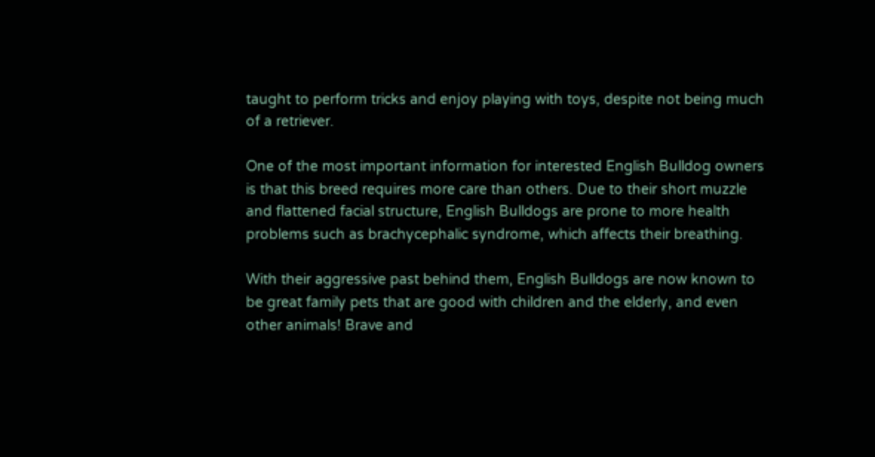taught to perform tricks and enjoy playing with toys, despite not being much of a retriever.

One of the most important information for interested English Bulldog owners is that this breed requires more care than others. Due to their short muzzle and flattened facial structure, English Bulldogs are prone to more health problems such as brachycephalic syndrome, which affects their breathing.

With their aggressive past behind them, English Bulldogs are now known to be great family pets that are good with children and the elderly, and even other animals! Brave and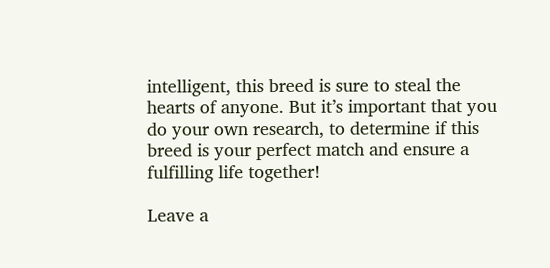intelligent, this breed is sure to steal the hearts of anyone. But it’s important that you do your own research, to determine if this breed is your perfect match and ensure a fulfilling life together!

Leave a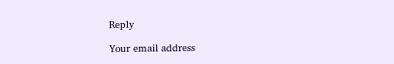Reply

Your email address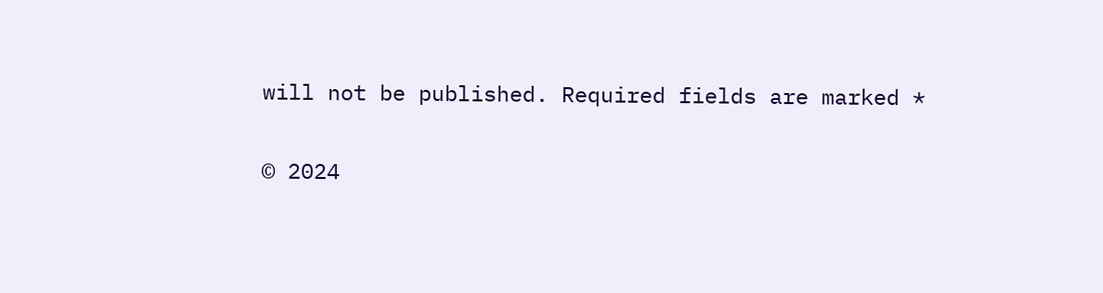will not be published. Required fields are marked *

© 2024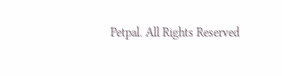Petpal. All Rights Reserved